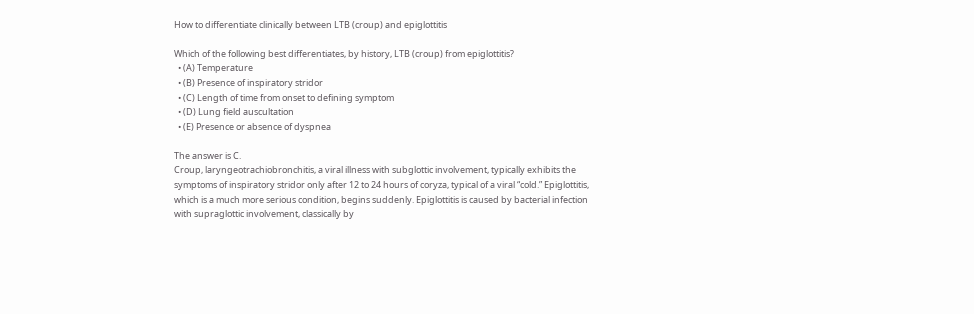How to differentiate clinically between LTB (croup) and epiglottitis

Which of the following best differentiates, by history, LTB (croup) from epiglottitis?
  • (A) Temperature
  • (B) Presence of inspiratory stridor
  • (C) Length of time from onset to defining symptom
  • (D) Lung field auscultation
  • (E) Presence or absence of dyspnea

The answer is C.
Croup, laryngeotrachiobronchitis, a viral illness with subglottic involvement, typically exhibits the symptoms of inspiratory stridor only after 12 to 24 hours of coryza, typical of a viral “cold.” Epiglottitis, which is a much more serious condition, begins suddenly. Epiglottitis is caused by bacterial infection with supraglottic involvement, classically by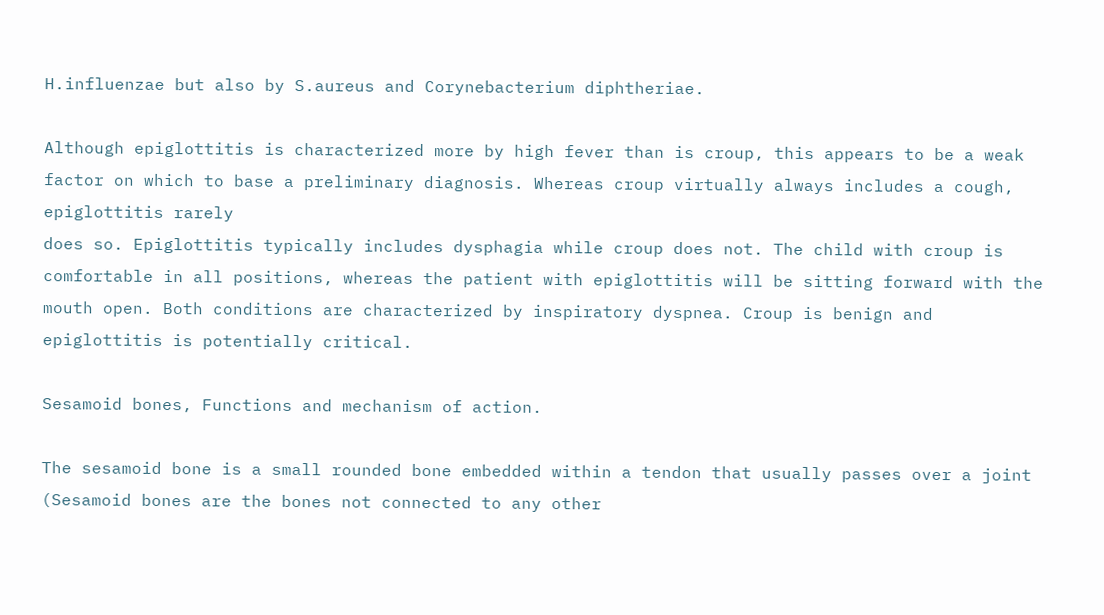H.influenzae but also by S.aureus and Corynebacterium diphtheriae.

Although epiglottitis is characterized more by high fever than is croup, this appears to be a weak factor on which to base a preliminary diagnosis. Whereas croup virtually always includes a cough, epiglottitis rarely
does so. Epiglottitis typically includes dysphagia while croup does not. The child with croup is comfortable in all positions, whereas the patient with epiglottitis will be sitting forward with the mouth open. Both conditions are characterized by inspiratory dyspnea. Croup is benign and epiglottitis is potentially critical.

Sesamoid bones, Functions and mechanism of action.

The sesamoid bone is a small rounded bone embedded within a tendon that usually passes over a joint (Sesamoid bones are the bones not connected to any other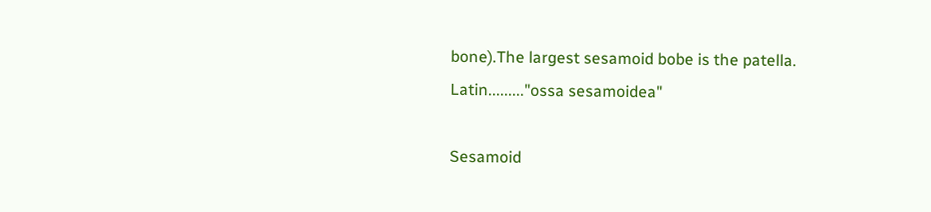bone).The largest sesamoid bobe is the patella.
Latin........."ossa sesamoidea"

Sesamoid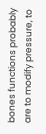bones functions probably are to modify pressure, to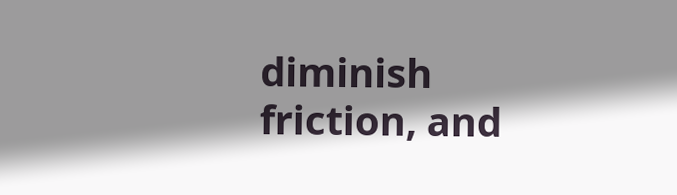diminish friction, and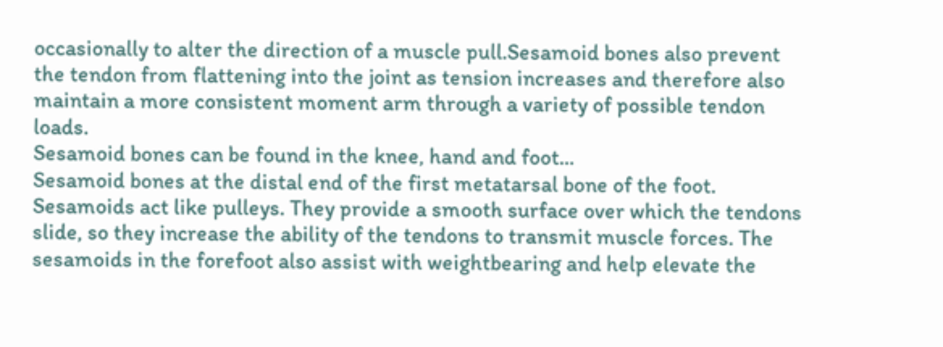occasionally to alter the direction of a muscle pull.Sesamoid bones also prevent the tendon from flattening into the joint as tension increases and therefore also maintain a more consistent moment arm through a variety of possible tendon loads.
Sesamoid bones can be found in the knee, hand and foot...
Sesamoid bones at the distal end of the first metatarsal bone of the foot.
Sesamoids act like pulleys. They provide a smooth surface over which the tendons slide, so they increase the ability of the tendons to transmit muscle forces. The sesamoids in the forefoot also assist with weightbearing and help elevate the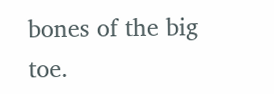bones of the big toe.